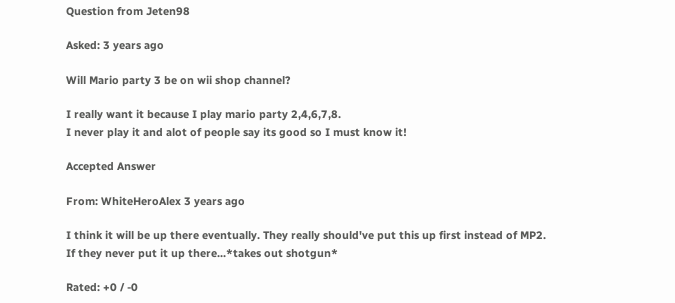Question from Jeten98

Asked: 3 years ago

Will Mario party 3 be on wii shop channel?

I really want it because I play mario party 2,4,6,7,8.
I never play it and alot of people say its good so I must know it!

Accepted Answer

From: WhiteHeroAlex 3 years ago

I think it will be up there eventually. They really should've put this up first instead of MP2.
If they never put it up there...*takes out shotgun*

Rated: +0 / -0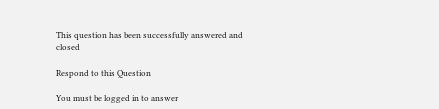This question has been successfully answered and closed

Respond to this Question

You must be logged in to answer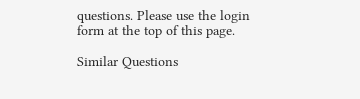questions. Please use the login form at the top of this page.

Similar Questions